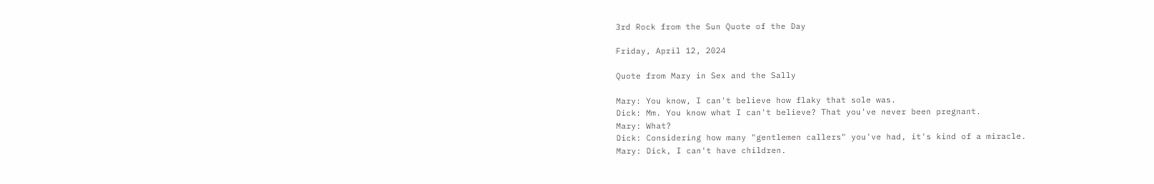3rd Rock from the Sun Quote of the Day

Friday, April 12, 2024

Quote from Mary in Sex and the Sally

Mary: You know, I can't believe how flaky that sole was.
Dick: Mm. You know what I can't believe? That you've never been pregnant.
Mary: What?
Dick: Considering how many "gentlemen callers" you've had, it's kind of a miracle.
Mary: Dick, I can't have children.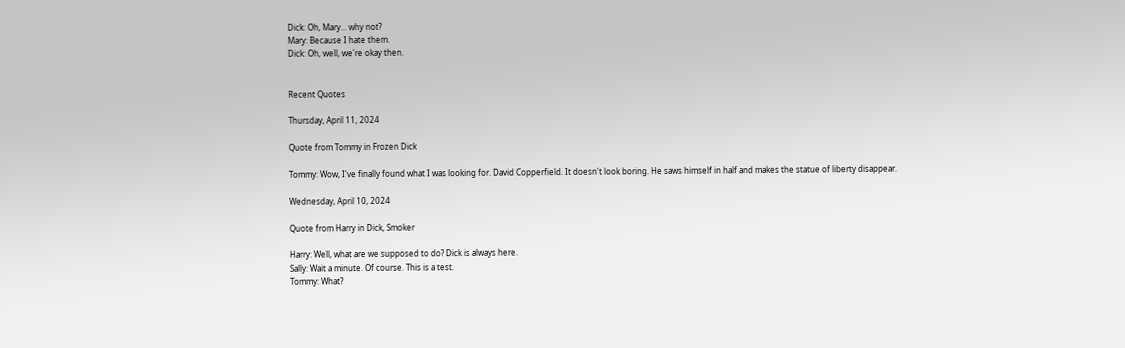Dick: Oh, Mary... why not?
Mary: Because I hate them.
Dick: Oh, well, we're okay then.


Recent Quotes

Thursday, April 11, 2024

Quote from Tommy in Frozen Dick

Tommy: Wow, I've finally found what I was looking for. David Copperfield. It doesn't look boring. He saws himself in half and makes the statue of liberty disappear.

Wednesday, April 10, 2024

Quote from Harry in Dick, Smoker

Harry: Well, what are we supposed to do? Dick is always here.
Sally: Wait a minute. Of course. This is a test.
Tommy: What?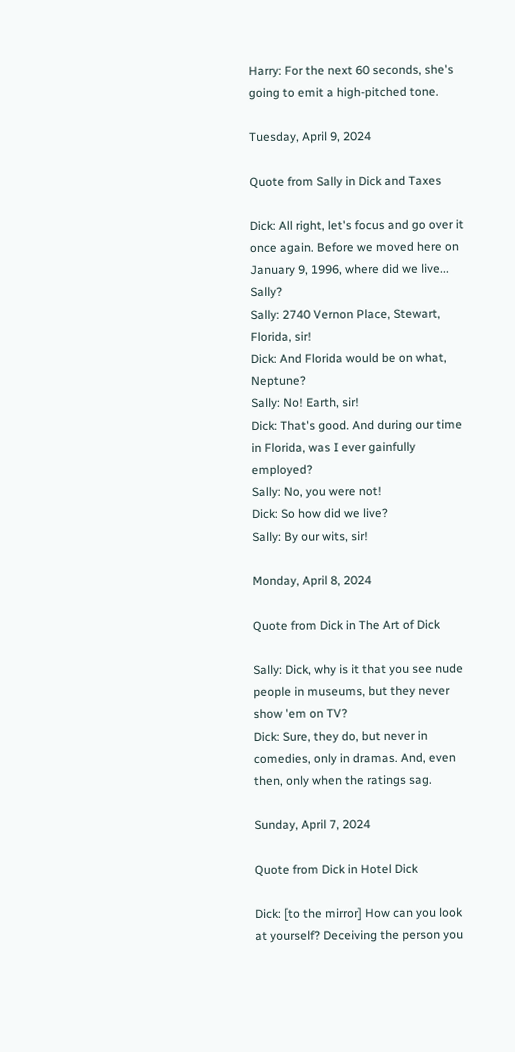Harry: For the next 60 seconds, she's going to emit a high-pitched tone.

Tuesday, April 9, 2024

Quote from Sally in Dick and Taxes

Dick: All right, let's focus and go over it once again. Before we moved here on January 9, 1996, where did we live... Sally?
Sally: 2740 Vernon Place, Stewart, Florida, sir!
Dick: And Florida would be on what, Neptune?
Sally: No! Earth, sir!
Dick: That's good. And during our time in Florida, was I ever gainfully employed?
Sally: No, you were not!
Dick: So how did we live?
Sally: By our wits, sir!

Monday, April 8, 2024

Quote from Dick in The Art of Dick

Sally: Dick, why is it that you see nude people in museums, but they never show 'em on TV?
Dick: Sure, they do, but never in comedies, only in dramas. And, even then, only when the ratings sag.

Sunday, April 7, 2024

Quote from Dick in Hotel Dick

Dick: [to the mirror] How can you look at yourself? Deceiving the person you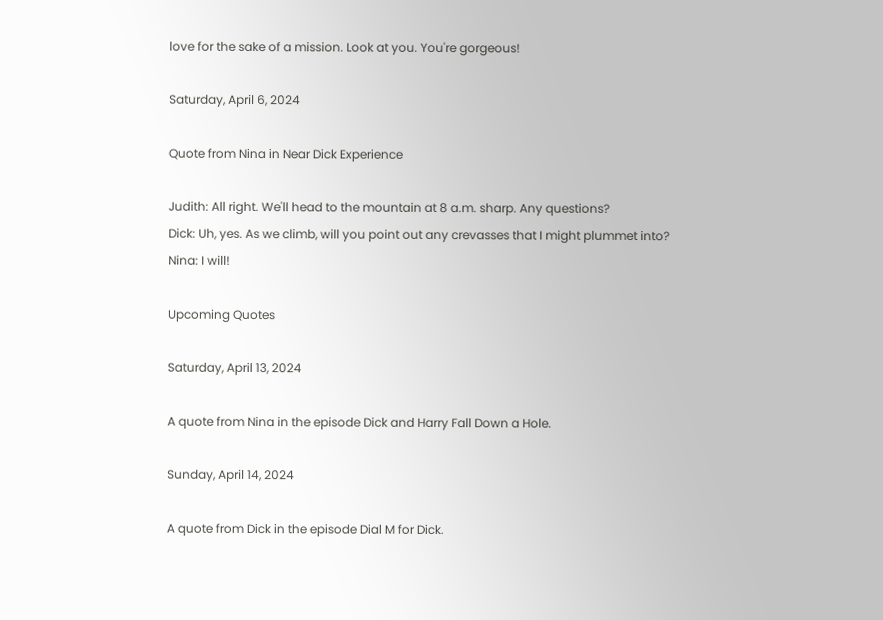love for the sake of a mission. Look at you. You're gorgeous!

Saturday, April 6, 2024

Quote from Nina in Near Dick Experience

Judith: All right. We'll head to the mountain at 8 a.m. sharp. Any questions?
Dick: Uh, yes. As we climb, will you point out any crevasses that I might plummet into?
Nina: I will!

Upcoming Quotes

Saturday, April 13, 2024

A quote from Nina in the episode Dick and Harry Fall Down a Hole.

Sunday, April 14, 2024

A quote from Dick in the episode Dial M for Dick.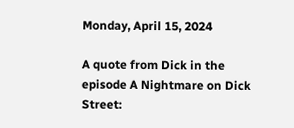Monday, April 15, 2024

A quote from Dick in the episode A Nightmare on Dick Street: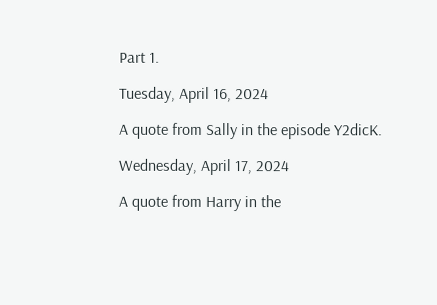Part 1.

Tuesday, April 16, 2024

A quote from Sally in the episode Y2dicK.

Wednesday, April 17, 2024

A quote from Harry in the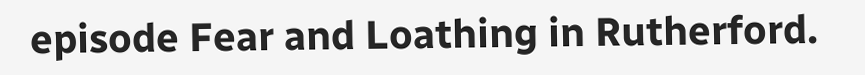episode Fear and Loathing in Rutherford.